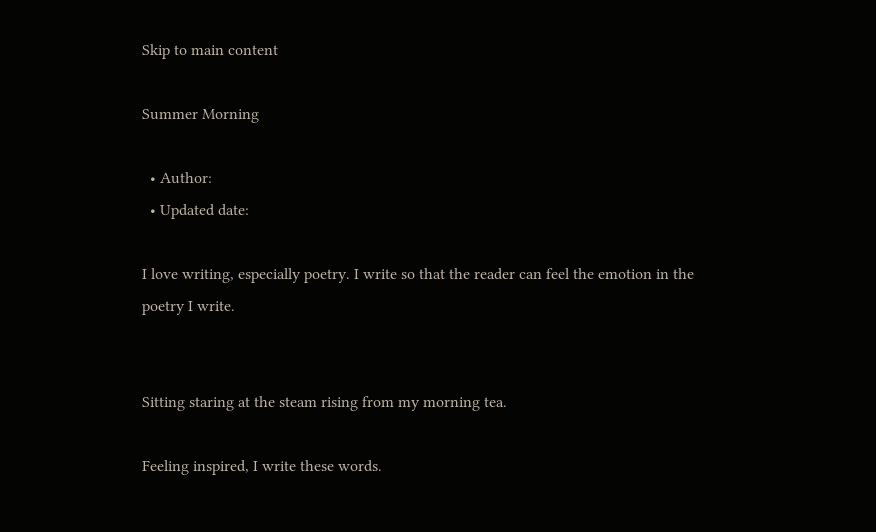Skip to main content

Summer Morning

  • Author:
  • Updated date:

I love writing, especially poetry. I write so that the reader can feel the emotion in the poetry I write.


Sitting staring at the steam rising from my morning tea.

Feeling inspired, I write these words.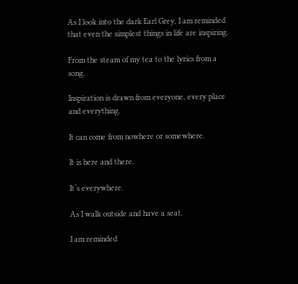As I look into the dark Earl Grey, I am reminded that even the simplest things in life are inspiring.

From the steam of my tea to the lyrics from a song.

Inspiration is drawn from everyone, every place and everything.

It can come from nowhere or somewhere.

It is here and there.

It‘s everywhere.

As I walk outside and have a seat.

I am reminded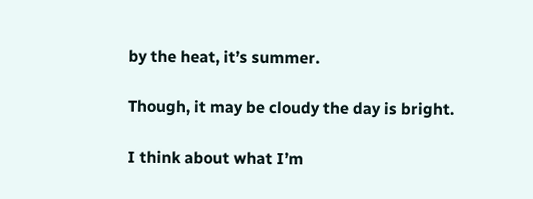by the heat, it’s summer.

Though, it may be cloudy the day is bright.

I think about what I’m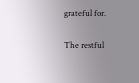grateful for.

The restful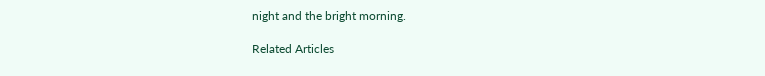night and the bright morning.

Related Articles